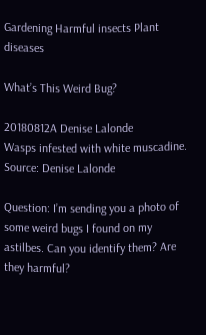Gardening Harmful insects Plant diseases

What’s This Weird Bug?

20180812A Denise Lalonde
Wasps infested with white muscadine. Source: Denise Lalonde

Question: I’m sending you a photo of some weird bugs I found on my astilbes. Can you identify them? Are they harmful?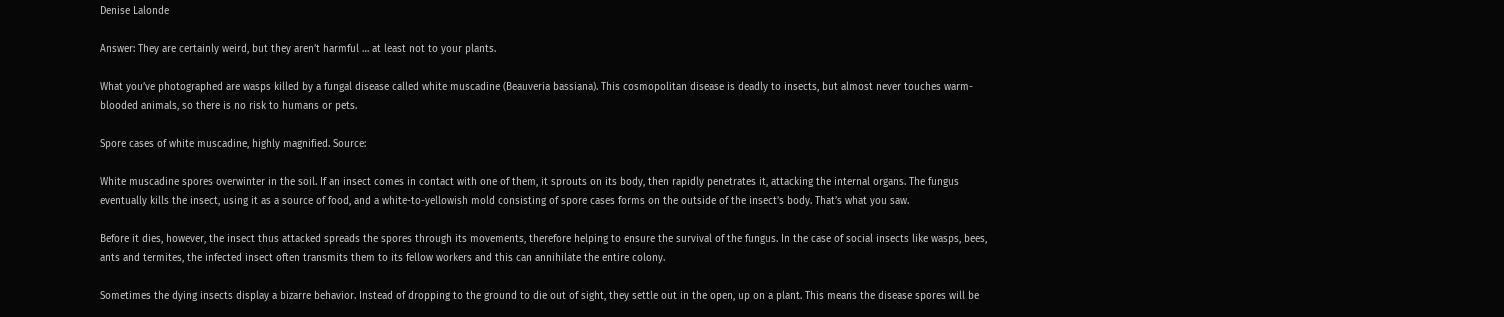Denise Lalonde

Answer: They are certainly weird, but they aren’t harmful … at least not to your plants.

What you’ve photographed are wasps killed by a fungal disease called white muscadine (Beauveria bassiana). This cosmopolitan disease is deadly to insects, but almost never touches warm-blooded animals, so there is no risk to humans or pets.

Spore cases of white muscadine, highly magnified. Source:

White muscadine spores overwinter in the soil. If an insect comes in contact with one of them, it sprouts on its body, then rapidly penetrates it, attacking the internal organs. The fungus eventually kills the insect, using it as a source of food, and a white-to-yellowish mold consisting of spore cases forms on the outside of the insect’s body. That’s what you saw.

Before it dies, however, the insect thus attacked spreads the spores through its movements, therefore helping to ensure the survival of the fungus. In the case of social insects like wasps, bees, ants and termites, the infected insect often transmits them to its fellow workers and this can annihilate the entire colony.

Sometimes the dying insects display a bizarre behavior. Instead of dropping to the ground to die out of sight, they settle out in the open, up on a plant. This means the disease spores will be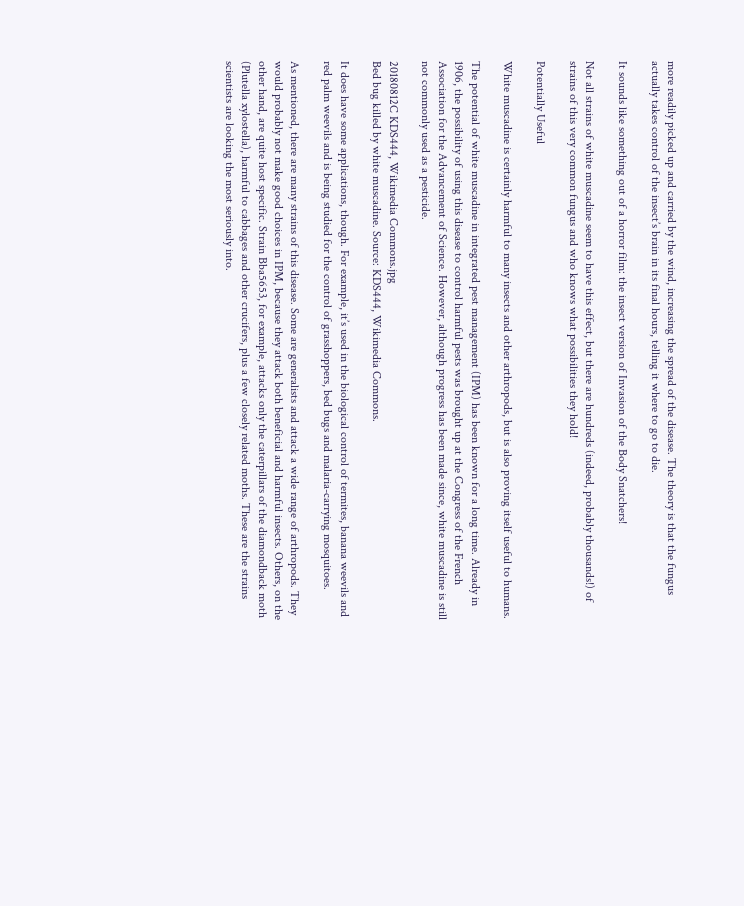more readily picked up and carried by the wind, increasing the spread of the disease. The theory is that the fungus actually takes control of the insect’s brain in its final hours, telling it where to go to die.

It sounds like something out of a horror film: the insect version of Invasion of the Body Snatchers!

Not all strains of white muscadine seem to have this effect, but there are hundreds (indeed, probably thousands!) of strains of this very common fungus and who knows what possibilities they hold!

Potentially Useful

White muscadine is certainly harmful to many insects and other arthropods, but is also proving itself useful to humans.

The potential of white muscadine in integrated pest management (IPM) has been known for a long time. Already in 1906, the possibility of using this disease to control harmful pests was brought up at the Congress of the French Association for the Advancement of Science. However, although progress has been made since, white muscadine is still not commonly used as a pesticide.

20180812C KDS444, Wikimedia Commons.jpg
Bed bug killed by white muscadine. Source: KDS444, Wikimedia Commons.

It does have some applications, though. For example, it’s used in the biological control of termites, banana weevils and red palm weevils and is being studied for the control of grasshoppers, bed bugs and malaria-carrying mosquitoes.

As mentioned, there are many strains of this disease. Some are generalists and attack a wide range of arthropods. They would probably not make good choices in IPM, because they attack both beneficial and harmful insects. Others, on the other hand, are quite host specific. Strain Bba5653, for example, attacks only the caterpillars of the diamondback moth (Plutella xylostella), harmful to cabbages and other crucifers, plus a few closely related moths. These are the strains scientists are looking the most seriously into.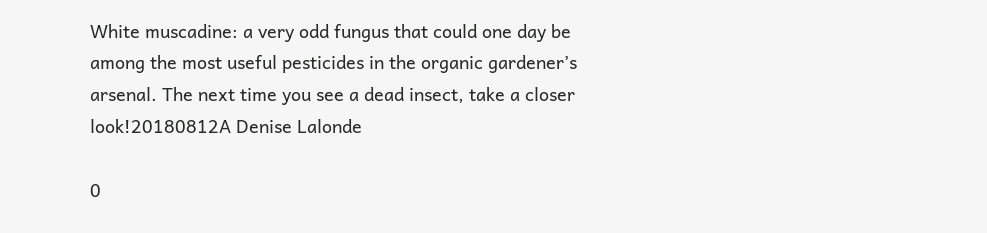White muscadine: a very odd fungus that could one day be among the most useful pesticides in the organic gardener’s arsenal. The next time you see a dead insect, take a closer look!20180812A Denise Lalonde

0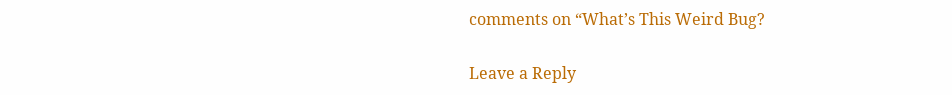comments on “What’s This Weird Bug?

Leave a Reply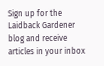Sign up for the Laidback Gardener blog and receive articles in your inbox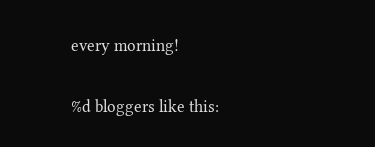every morning!

%d bloggers like this: